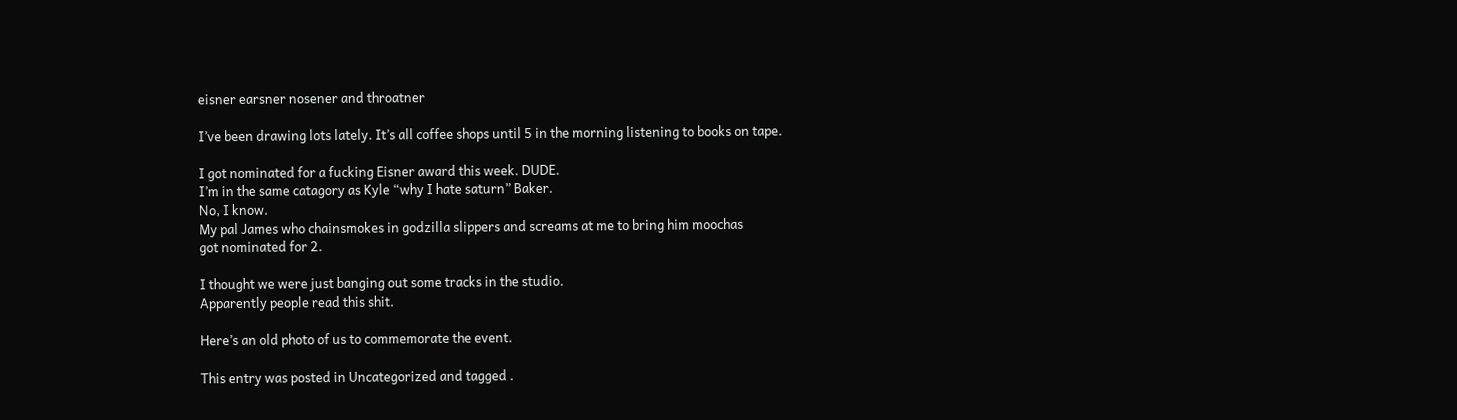eisner earsner nosener and throatner

I’ve been drawing lots lately. It’s all coffee shops until 5 in the morning listening to books on tape.

I got nominated for a fucking Eisner award this week. DUDE.
I’m in the same catagory as Kyle “why I hate saturn” Baker.
No, I know.
My pal James who chainsmokes in godzilla slippers and screams at me to bring him moochas
got nominated for 2.

I thought we were just banging out some tracks in the studio.
Apparently people read this shit.

Here’s an old photo of us to commemorate the event.

This entry was posted in Uncategorized and tagged .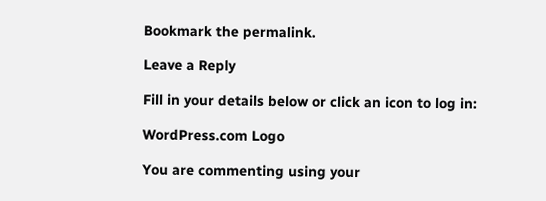Bookmark the permalink.

Leave a Reply

Fill in your details below or click an icon to log in:

WordPress.com Logo

You are commenting using your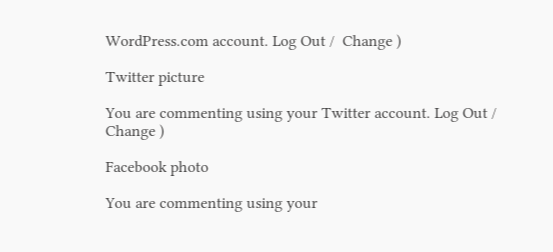WordPress.com account. Log Out /  Change )

Twitter picture

You are commenting using your Twitter account. Log Out /  Change )

Facebook photo

You are commenting using your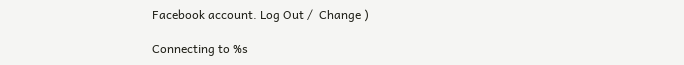Facebook account. Log Out /  Change )

Connecting to %s